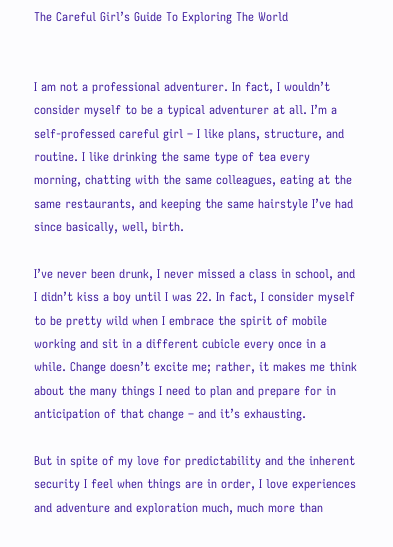The Careful Girl’s Guide To Exploring The World


I am not a professional adventurer. In fact, I wouldn’t consider myself to be a typical adventurer at all. I’m a self-professed careful girl – I like plans, structure, and routine. I like drinking the same type of tea every morning, chatting with the same colleagues, eating at the same restaurants, and keeping the same hairstyle I’ve had since basically, well, birth.

I’ve never been drunk, I never missed a class in school, and I didn’t kiss a boy until I was 22. In fact, I consider myself to be pretty wild when I embrace the spirit of mobile working and sit in a different cubicle every once in a while. Change doesn’t excite me; rather, it makes me think about the many things I need to plan and prepare for in anticipation of that change – and it’s exhausting.

But in spite of my love for predictability and the inherent security I feel when things are in order, I love experiences and adventure and exploration much, much more than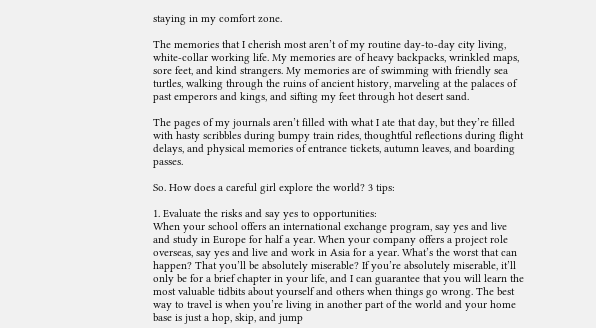staying in my comfort zone.

The memories that I cherish most aren’t of my routine day-to-day city living, white-collar working life. My memories are of heavy backpacks, wrinkled maps, sore feet, and kind strangers. My memories are of swimming with friendly sea turtles, walking through the ruins of ancient history, marveling at the palaces of past emperors and kings, and sifting my feet through hot desert sand.

The pages of my journals aren’t filled with what I ate that day, but they’re filled with hasty scribbles during bumpy train rides, thoughtful reflections during flight delays, and physical memories of entrance tickets, autumn leaves, and boarding passes.

So. How does a careful girl explore the world? 3 tips:

1. Evaluate the risks and say yes to opportunities:
When your school offers an international exchange program, say yes and live and study in Europe for half a year. When your company offers a project role overseas, say yes and live and work in Asia for a year. What’s the worst that can happen? That you’ll be absolutely miserable? If you’re absolutely miserable, it’ll only be for a brief chapter in your life, and I can guarantee that you will learn the most valuable tidbits about yourself and others when things go wrong. The best way to travel is when you’re living in another part of the world and your home base is just a hop, skip, and jump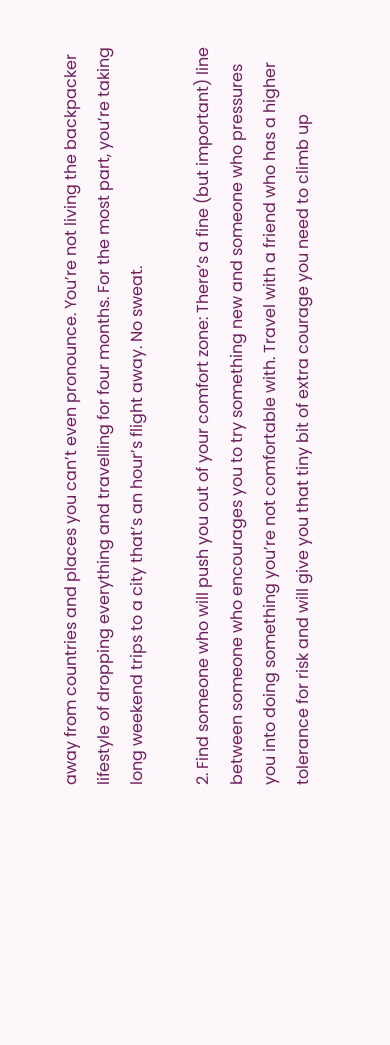away from countries and places you can’t even pronounce. You’re not living the backpacker lifestyle of dropping everything and travelling for four months. For the most part, you’re taking long weekend trips to a city that’s an hour’s flight away. No sweat.

2. Find someone who will push you out of your comfort zone: There’s a fine (but important) line between someone who encourages you to try something new and someone who pressures you into doing something you’re not comfortable with. Travel with a friend who has a higher tolerance for risk and will give you that tiny bit of extra courage you need to climb up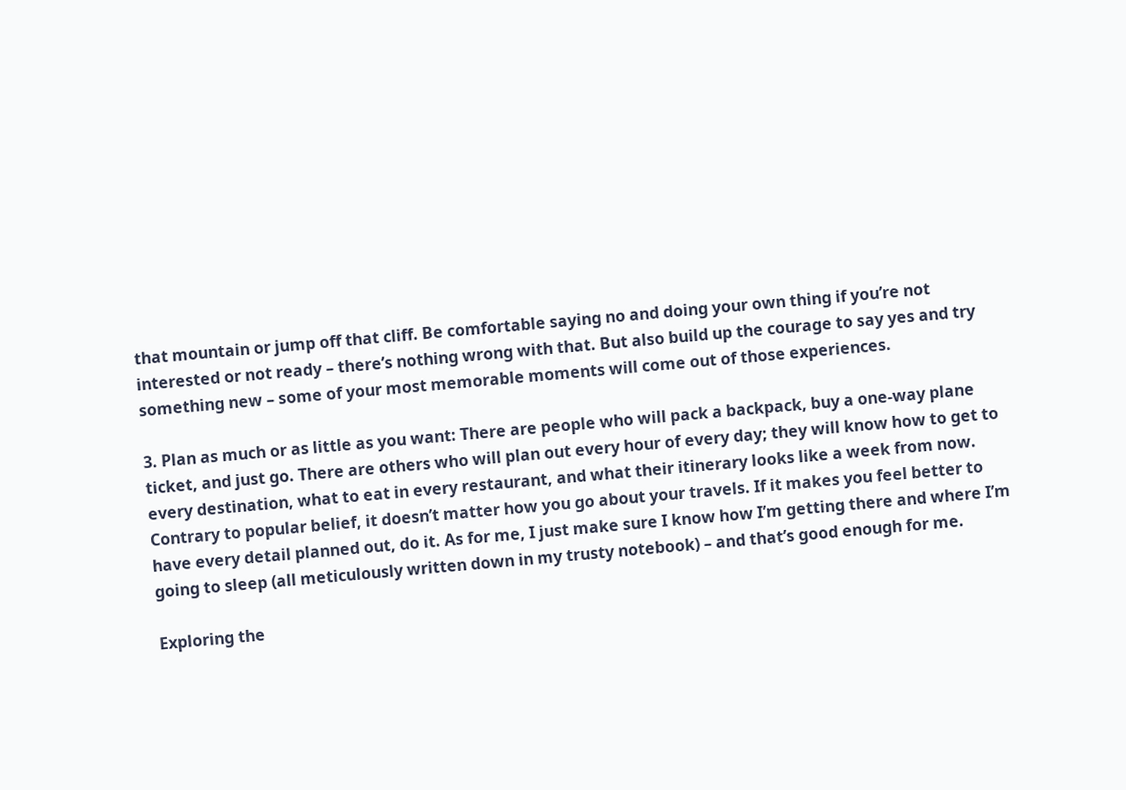that mountain or jump off that cliff. Be comfortable saying no and doing your own thing if you’re not interested or not ready – there’s nothing wrong with that. But also build up the courage to say yes and try something new – some of your most memorable moments will come out of those experiences.

3. Plan as much or as little as you want: There are people who will pack a backpack, buy a one-way plane ticket, and just go. There are others who will plan out every hour of every day; they will know how to get to every destination, what to eat in every restaurant, and what their itinerary looks like a week from now. Contrary to popular belief, it doesn’t matter how you go about your travels. If it makes you feel better to have every detail planned out, do it. As for me, I just make sure I know how I’m getting there and where I’m going to sleep (all meticulously written down in my trusty notebook) – and that’s good enough for me.

Exploring the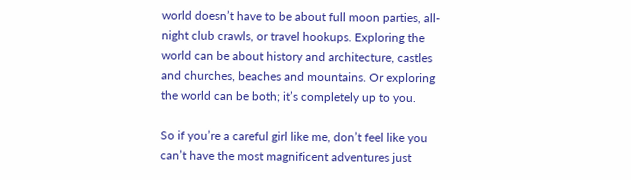world doesn’t have to be about full moon parties, all-night club crawls, or travel hookups. Exploring the world can be about history and architecture, castles and churches, beaches and mountains. Or exploring the world can be both; it’s completely up to you.

So if you’re a careful girl like me, don’t feel like you can’t have the most magnificent adventures just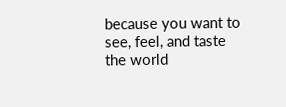because you want to see, feel, and taste the world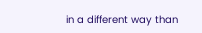in a different way than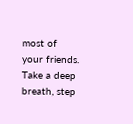most of your friends. Take a deep breath, step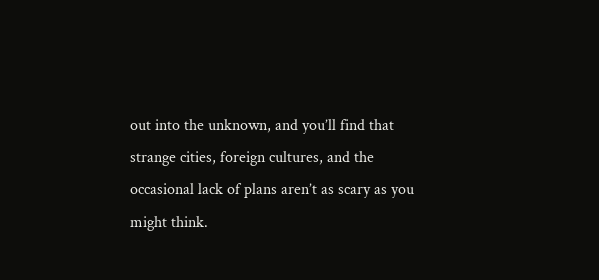out into the unknown, and you’ll find that strange cities, foreign cultures, and the occasional lack of plans aren’t as scary as you might think.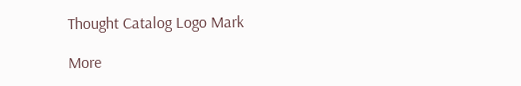Thought Catalog Logo Mark

More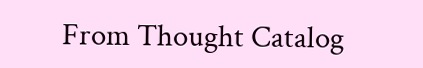From Thought Catalog